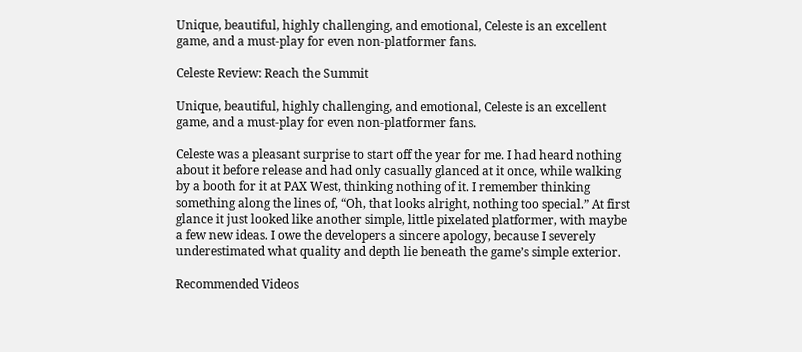Unique, beautiful, highly challenging, and emotional, Celeste is an excellent game, and a must-play for even non-platformer fans.

Celeste Review: Reach the Summit

Unique, beautiful, highly challenging, and emotional, Celeste is an excellent game, and a must-play for even non-platformer fans.

Celeste was a pleasant surprise to start off the year for me. I had heard nothing about it before release and had only casually glanced at it once, while walking by a booth for it at PAX West, thinking nothing of it. I remember thinking something along the lines of, “Oh, that looks alright, nothing too special.” At first glance it just looked like another simple, little pixelated platformer, with maybe a few new ideas. I owe the developers a sincere apology, because I severely underestimated what quality and depth lie beneath the game’s simple exterior.

Recommended Videos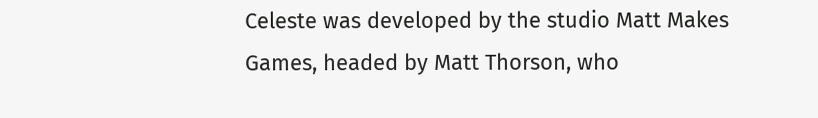Celeste was developed by the studio Matt Makes Games, headed by Matt Thorson, who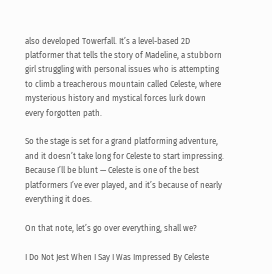also developed Towerfall. It’s a level-based 2D platformer that tells the story of Madeline, a stubborn girl struggling with personal issues who is attempting to climb a treacherous mountain called Celeste, where mysterious history and mystical forces lurk down every forgotten path.

So the stage is set for a grand platforming adventure, and it doesn’t take long for Celeste to start impressing. Because I’ll be blunt — Celeste is one of the best platformers I’ve ever played, and it’s because of nearly everything it does.

On that note, let’s go over everything, shall we?

I Do Not Jest When I Say I Was Impressed By Celeste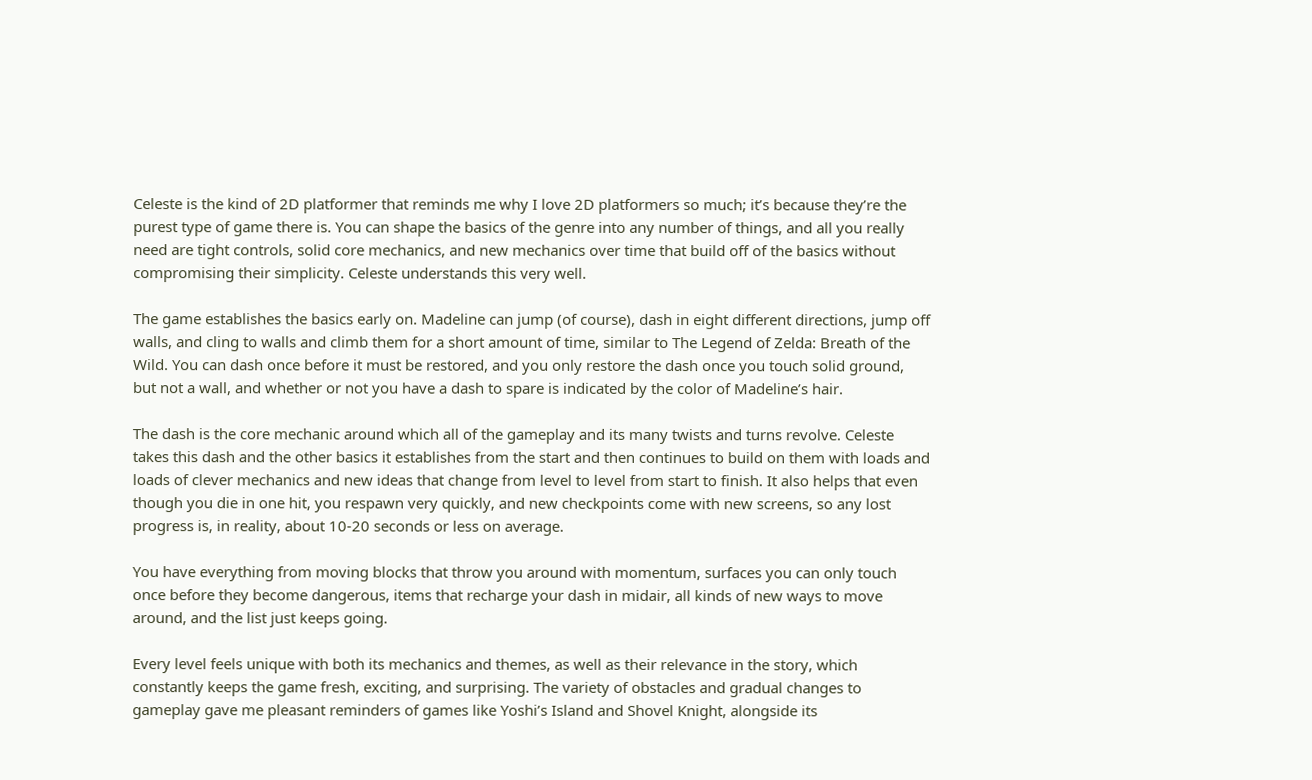Celeste is the kind of 2D platformer that reminds me why I love 2D platformers so much; it’s because they’re the purest type of game there is. You can shape the basics of the genre into any number of things, and all you really need are tight controls, solid core mechanics, and new mechanics over time that build off of the basics without compromising their simplicity. Celeste understands this very well.

The game establishes the basics early on. Madeline can jump (of course), dash in eight different directions, jump off walls, and cling to walls and climb them for a short amount of time, similar to The Legend of Zelda: Breath of the Wild. You can dash once before it must be restored, and you only restore the dash once you touch solid ground, but not a wall, and whether or not you have a dash to spare is indicated by the color of Madeline’s hair.

The dash is the core mechanic around which all of the gameplay and its many twists and turns revolve. Celeste takes this dash and the other basics it establishes from the start and then continues to build on them with loads and loads of clever mechanics and new ideas that change from level to level from start to finish. It also helps that even though you die in one hit, you respawn very quickly, and new checkpoints come with new screens, so any lost progress is, in reality, about 10-20 seconds or less on average.

You have everything from moving blocks that throw you around with momentum, surfaces you can only touch once before they become dangerous, items that recharge your dash in midair, all kinds of new ways to move around, and the list just keeps going.

Every level feels unique with both its mechanics and themes, as well as their relevance in the story, which constantly keeps the game fresh, exciting, and surprising. The variety of obstacles and gradual changes to gameplay gave me pleasant reminders of games like Yoshi’s Island and Shovel Knight, alongside its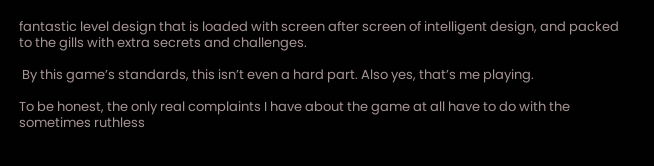fantastic level design that is loaded with screen after screen of intelligent design, and packed to the gills with extra secrets and challenges.

 By this game’s standards, this isn’t even a hard part. Also yes, that’s me playing.

To be honest, the only real complaints I have about the game at all have to do with the sometimes ruthless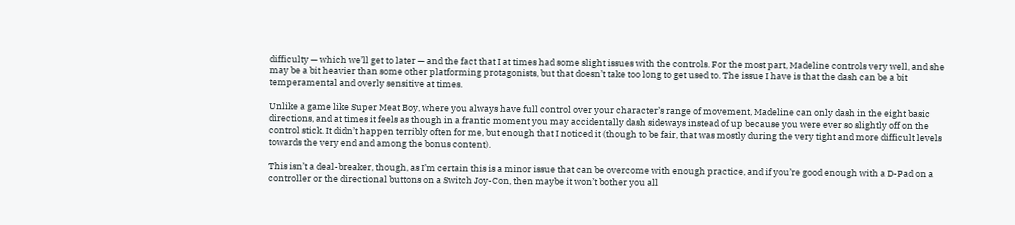difficulty — which we’ll get to later — and the fact that I at times had some slight issues with the controls. For the most part, Madeline controls very well, and she may be a bit heavier than some other platforming protagonists, but that doesn’t take too long to get used to. The issue I have is that the dash can be a bit temperamental and overly sensitive at times.

Unlike a game like Super Meat Boy, where you always have full control over your character’s range of movement, Madeline can only dash in the eight basic directions, and at times it feels as though in a frantic moment you may accidentally dash sideways instead of up because you were ever so slightly off on the control stick. It didn’t happen terribly often for me, but enough that I noticed it (though to be fair, that was mostly during the very tight and more difficult levels towards the very end and among the bonus content).

This isn’t a deal-breaker, though, as I’m certain this is a minor issue that can be overcome with enough practice, and if you’re good enough with a D-Pad on a controller or the directional buttons on a Switch Joy-Con, then maybe it won’t bother you all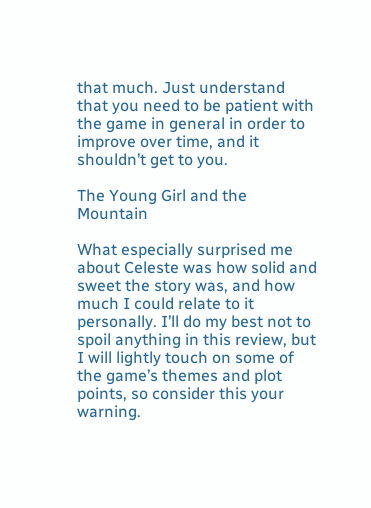that much. Just understand that you need to be patient with the game in general in order to improve over time, and it shouldn’t get to you.

The Young Girl and the Mountain

What especially surprised me about Celeste was how solid and sweet the story was, and how much I could relate to it personally. I’ll do my best not to spoil anything in this review, but I will lightly touch on some of the game’s themes and plot points, so consider this your warning.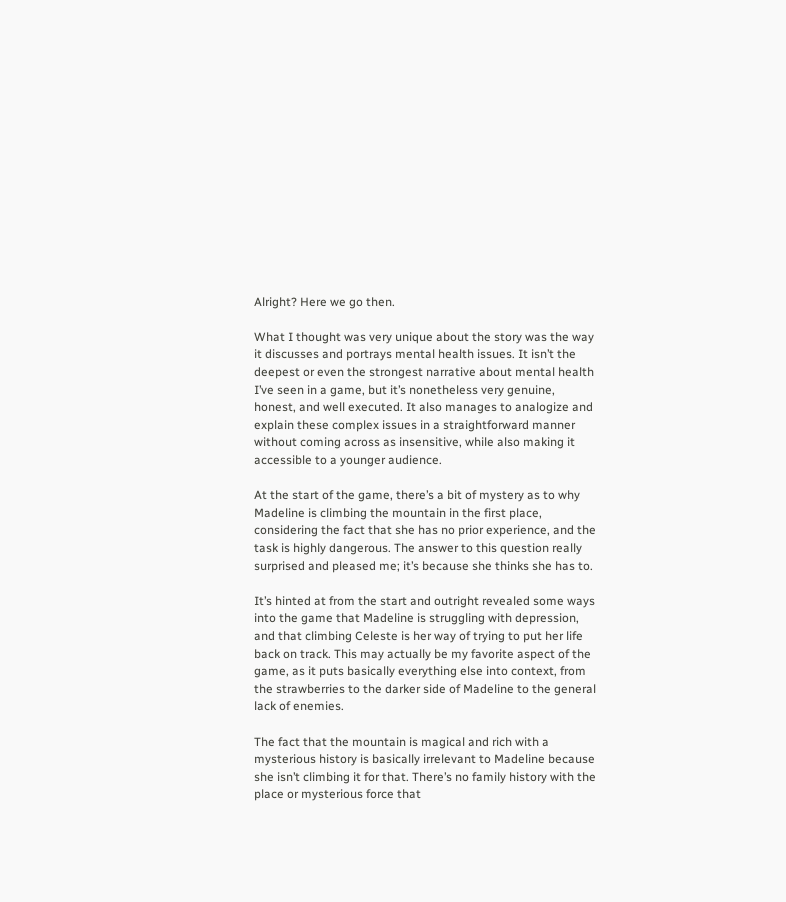Alright? Here we go then.

What I thought was very unique about the story was the way it discusses and portrays mental health issues. It isn’t the deepest or even the strongest narrative about mental health I’ve seen in a game, but it’s nonetheless very genuine, honest, and well executed. It also manages to analogize and explain these complex issues in a straightforward manner without coming across as insensitive, while also making it accessible to a younger audience.

At the start of the game, there’s a bit of mystery as to why Madeline is climbing the mountain in the first place, considering the fact that she has no prior experience, and the task is highly dangerous. The answer to this question really surprised and pleased me; it’s because she thinks she has to.

It’s hinted at from the start and outright revealed some ways into the game that Madeline is struggling with depression, and that climbing Celeste is her way of trying to put her life back on track. This may actually be my favorite aspect of the game, as it puts basically everything else into context, from the strawberries to the darker side of Madeline to the general lack of enemies.

The fact that the mountain is magical and rich with a mysterious history is basically irrelevant to Madeline because she isn’t climbing it for that. There’s no family history with the place or mysterious force that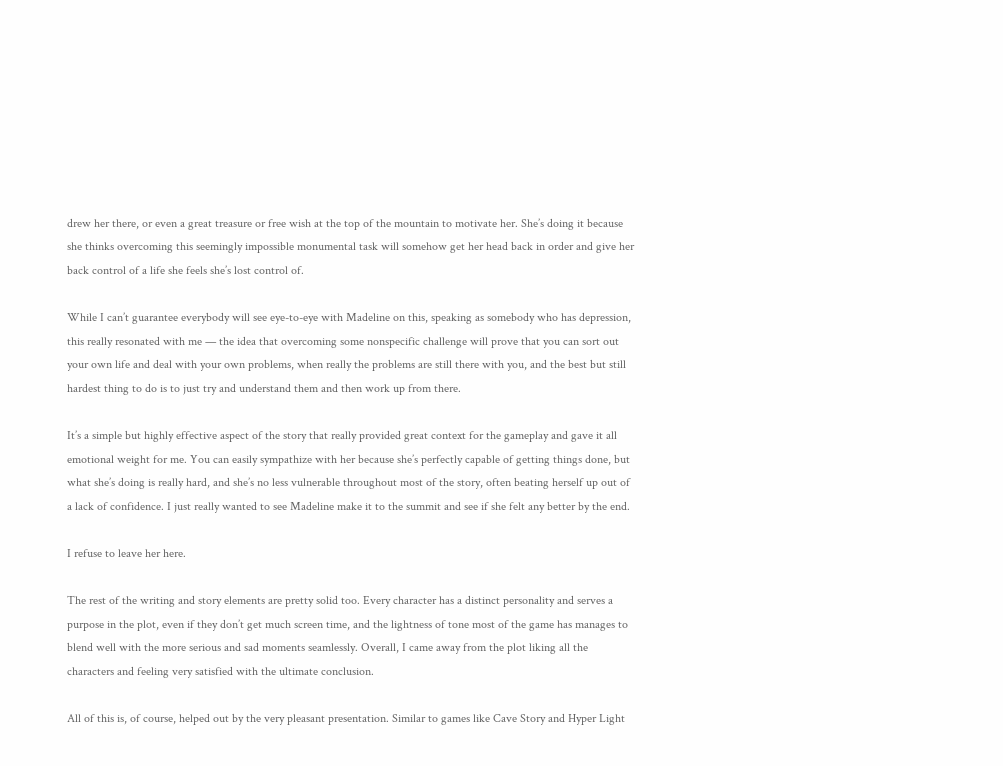drew her there, or even a great treasure or free wish at the top of the mountain to motivate her. She’s doing it because she thinks overcoming this seemingly impossible monumental task will somehow get her head back in order and give her back control of a life she feels she’s lost control of.

While I can’t guarantee everybody will see eye-to-eye with Madeline on this, speaking as somebody who has depression, this really resonated with me — the idea that overcoming some nonspecific challenge will prove that you can sort out your own life and deal with your own problems, when really the problems are still there with you, and the best but still hardest thing to do is to just try and understand them and then work up from there.

It’s a simple but highly effective aspect of the story that really provided great context for the gameplay and gave it all emotional weight for me. You can easily sympathize with her because she’s perfectly capable of getting things done, but what she’s doing is really hard, and she’s no less vulnerable throughout most of the story, often beating herself up out of a lack of confidence. I just really wanted to see Madeline make it to the summit and see if she felt any better by the end.

I refuse to leave her here.

The rest of the writing and story elements are pretty solid too. Every character has a distinct personality and serves a purpose in the plot, even if they don’t get much screen time, and the lightness of tone most of the game has manages to blend well with the more serious and sad moments seamlessly. Overall, I came away from the plot liking all the characters and feeling very satisfied with the ultimate conclusion.

All of this is, of course, helped out by the very pleasant presentation. Similar to games like Cave Story and Hyper Light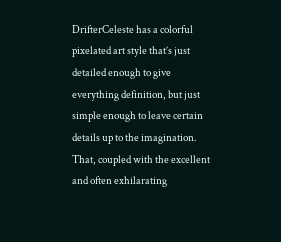DrifterCeleste has a colorful pixelated art style that’s just detailed enough to give everything definition, but just simple enough to leave certain details up to the imagination. That, coupled with the excellent and often exhilarating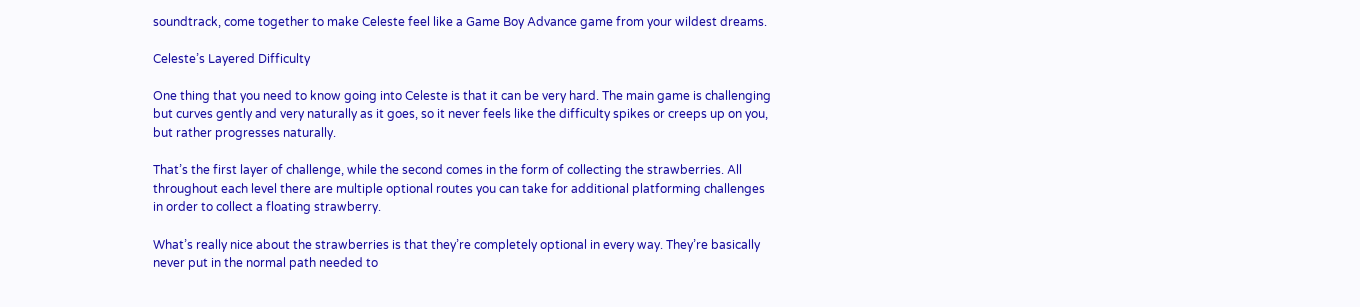soundtrack, come together to make Celeste feel like a Game Boy Advance game from your wildest dreams.

Celeste’s Layered Difficulty

One thing that you need to know going into Celeste is that it can be very hard. The main game is challenging but curves gently and very naturally as it goes, so it never feels like the difficulty spikes or creeps up on you, but rather progresses naturally.

That’s the first layer of challenge, while the second comes in the form of collecting the strawberries. All throughout each level there are multiple optional routes you can take for additional platforming challenges in order to collect a floating strawberry.

What’s really nice about the strawberries is that they’re completely optional in every way. They’re basically never put in the normal path needed to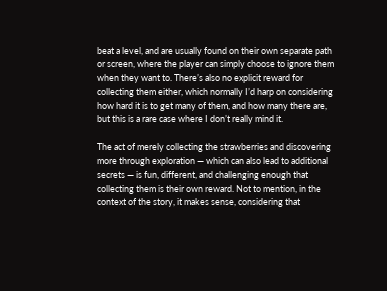beat a level, and are usually found on their own separate path or screen, where the player can simply choose to ignore them when they want to. There’s also no explicit reward for collecting them either, which normally I’d harp on considering how hard it is to get many of them, and how many there are, but this is a rare case where I don’t really mind it.

The act of merely collecting the strawberries and discovering more through exploration — which can also lead to additional secrets — is fun, different, and challenging enough that collecting them is their own reward. Not to mention, in the context of the story, it makes sense, considering that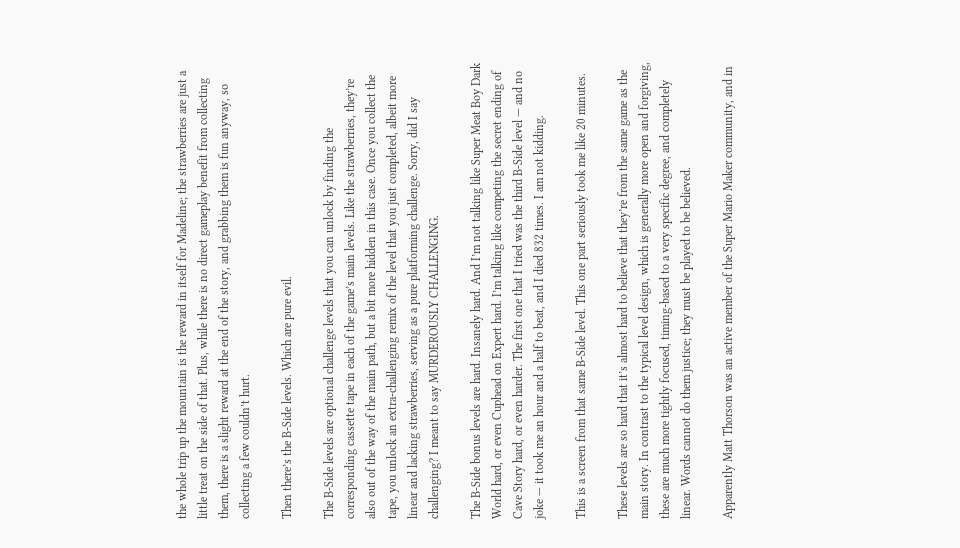the whole trip up the mountain is the reward in itself for Madeline; the strawberries are just a little treat on the side of that. Plus, while there is no direct gameplay benefit from collecting them, there is a slight reward at the end of the story, and grabbing them is fun anyway, so collecting a few couldn’t hurt.

Then there’s the B-Side levels. Which are pure evil.

The B-Side levels are optional challenge levels that you can unlock by finding the corresponding cassette tape in each of the game’s main levels. Like the strawberries, they’re also out of the way of the main path, but a bit more hidden in this case. Once you collect the tape, you unlock an extra-challenging remix of the level that you just completed, albeit more linear and lacking strawberries, serving as a pure platforming challenge. Sorry, did I say challenging? I meant to say MURDEROUSLY CHALLENGING.

The B-Side bonus levels are hard. Insanely hard. And I’m not talking like Super Meat Boy Dark World hard, or even Cuphead on Expert hard. I’m talking like competing the secret ending of Cave Story hard, or even harder. The first one that I tried was the third B-Side level — and no joke — it took me an hour and a half to beat, and I died 832 times. I am not kidding.

This is a screen from that same B-Side level. This one part seriously took me like 20 minutes.

These levels are so hard that it’s almost hard to believe that they’re from the same game as the main story. In contrast to the typical level design, which is generally more open and forgiving, these are much more tightly focused, timing-based to a very specific degree, and completely linear. Words cannot do them justice; they must be played to be believed.

Apparently Matt Thorson was an active member of the Super Mario Maker community, and in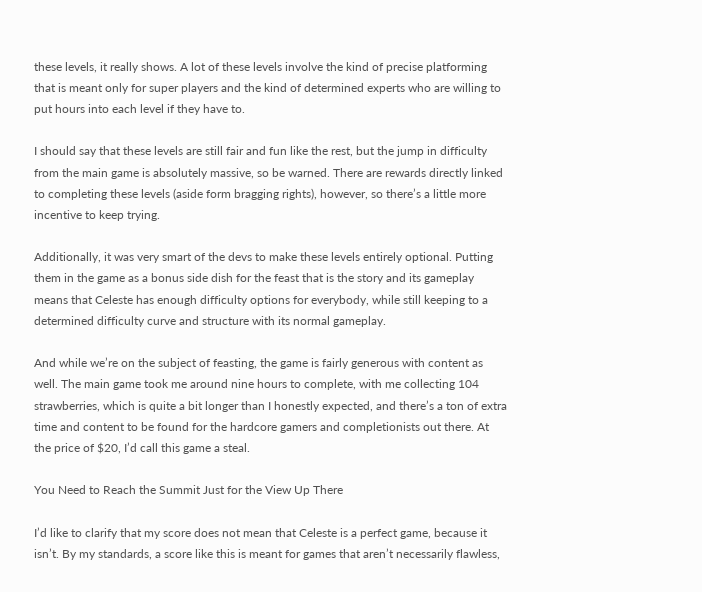these levels, it really shows. A lot of these levels involve the kind of precise platforming that is meant only for super players and the kind of determined experts who are willing to put hours into each level if they have to.

I should say that these levels are still fair and fun like the rest, but the jump in difficulty from the main game is absolutely massive, so be warned. There are rewards directly linked to completing these levels (aside form bragging rights), however, so there’s a little more incentive to keep trying.

Additionally, it was very smart of the devs to make these levels entirely optional. Putting them in the game as a bonus side dish for the feast that is the story and its gameplay means that Celeste has enough difficulty options for everybody, while still keeping to a determined difficulty curve and structure with its normal gameplay.

And while we’re on the subject of feasting, the game is fairly generous with content as well. The main game took me around nine hours to complete, with me collecting 104 strawberries, which is quite a bit longer than I honestly expected, and there’s a ton of extra time and content to be found for the hardcore gamers and completionists out there. At the price of $20, I’d call this game a steal.

You Need to Reach the Summit Just for the View Up There

I’d like to clarify that my score does not mean that Celeste is a perfect game, because it isn’t. By my standards, a score like this is meant for games that aren’t necessarily flawless,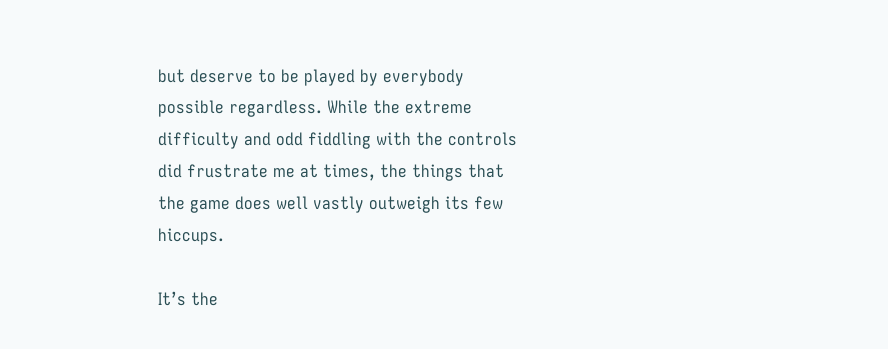but deserve to be played by everybody possible regardless. While the extreme difficulty and odd fiddling with the controls did frustrate me at times, the things that the game does well vastly outweigh its few hiccups.

It’s the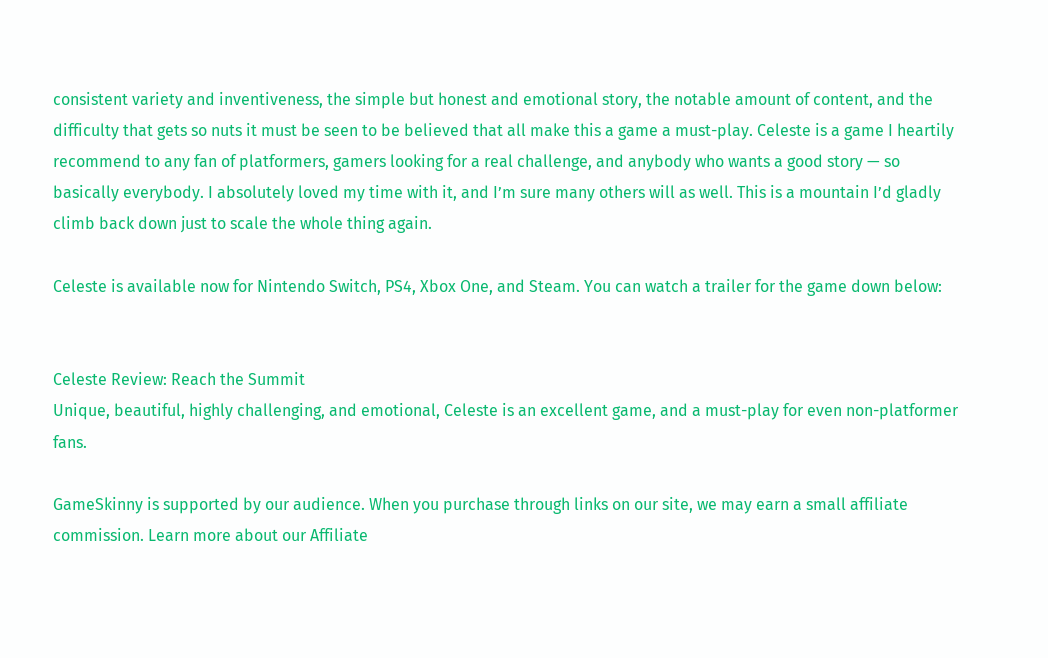consistent variety and inventiveness, the simple but honest and emotional story, the notable amount of content, and the difficulty that gets so nuts it must be seen to be believed that all make this a game a must-play. Celeste is a game I heartily recommend to any fan of platformers, gamers looking for a real challenge, and anybody who wants a good story — so basically everybody. I absolutely loved my time with it, and I’m sure many others will as well. This is a mountain I’d gladly climb back down just to scale the whole thing again.

Celeste is available now for Nintendo Switch, PS4, Xbox One, and Steam. You can watch a trailer for the game down below:


Celeste Review: Reach the Summit
Unique, beautiful, highly challenging, and emotional, Celeste is an excellent game, and a must-play for even non-platformer fans.

GameSkinny is supported by our audience. When you purchase through links on our site, we may earn a small affiliate commission. Learn more about our Affiliate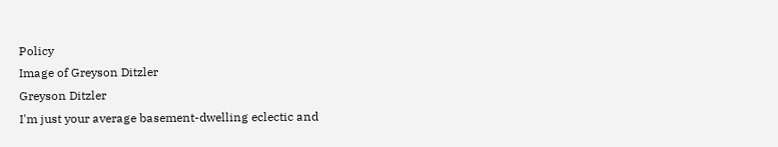Policy
Image of Greyson Ditzler
Greyson Ditzler
I'm just your average basement-dwelling eclectic and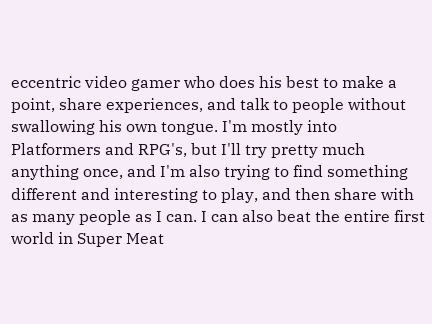eccentric video gamer who does his best to make a point, share experiences, and talk to people without swallowing his own tongue. I'm mostly into Platformers and RPG's, but I'll try pretty much anything once, and I'm also trying to find something different and interesting to play, and then share with as many people as I can. I can also beat the entire first world in Super Meat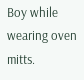Boy while wearing oven mitts.